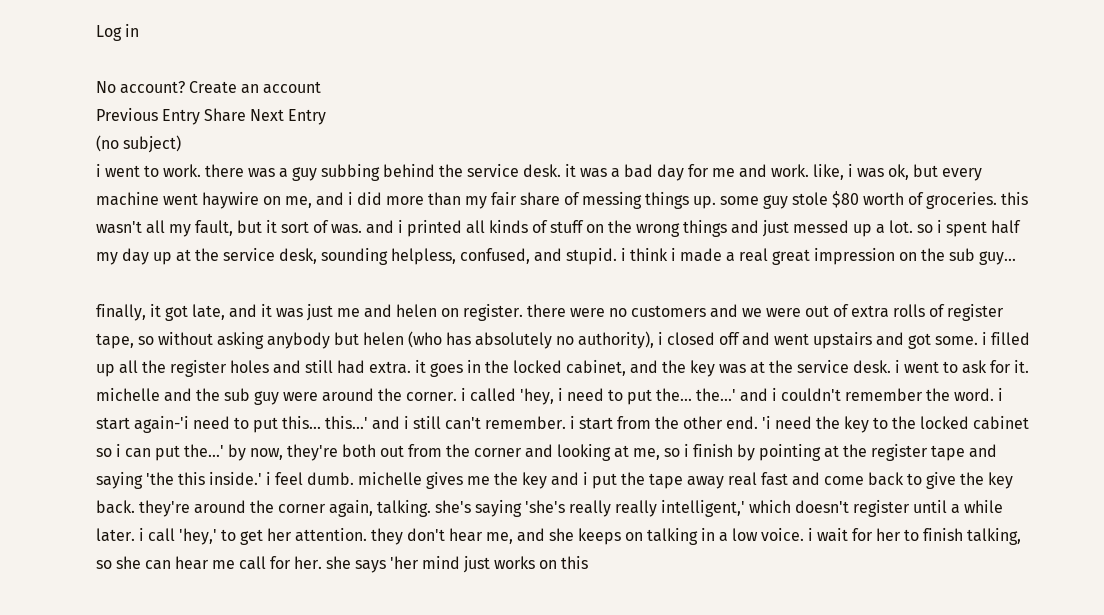Log in

No account? Create an account
Previous Entry Share Next Entry
(no subject)
i went to work. there was a guy subbing behind the service desk. it was a bad day for me and work. like, i was ok, but every machine went haywire on me, and i did more than my fair share of messing things up. some guy stole $80 worth of groceries. this wasn't all my fault, but it sort of was. and i printed all kinds of stuff on the wrong things and just messed up a lot. so i spent half my day up at the service desk, sounding helpless, confused, and stupid. i think i made a real great impression on the sub guy...

finally, it got late, and it was just me and helen on register. there were no customers and we were out of extra rolls of register tape, so without asking anybody but helen (who has absolutely no authority), i closed off and went upstairs and got some. i filled up all the register holes and still had extra. it goes in the locked cabinet, and the key was at the service desk. i went to ask for it. michelle and the sub guy were around the corner. i called 'hey, i need to put the... the...' and i couldn't remember the word. i start again-'i need to put this... this...' and i still can't remember. i start from the other end. 'i need the key to the locked cabinet so i can put the...' by now, they're both out from the corner and looking at me, so i finish by pointing at the register tape and saying 'the this inside.' i feel dumb. michelle gives me the key and i put the tape away real fast and come back to give the key back. they're around the corner again, talking. she's saying 'she's really really intelligent,' which doesn't register until a while later. i call 'hey,' to get her attention. they don't hear me, and she keeps on talking in a low voice. i wait for her to finish talking, so she can hear me call for her. she says 'her mind just works on this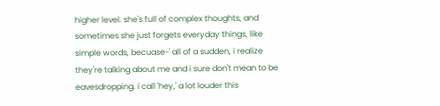higher level. she's full of complex thoughts, and sometimes she just forgets everyday things, like simple words, becuase-' all of a sudden, i realize they're talking about me and i sure don't mean to be eavesdropping. i call 'hey,' a lot louder this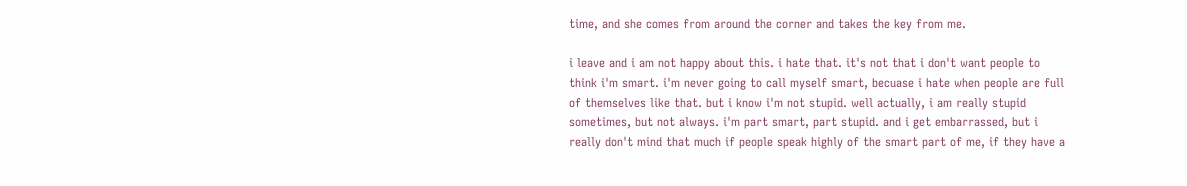time, and she comes from around the corner and takes the key from me.

i leave and i am not happy about this. i hate that. it's not that i don't want people to think i'm smart. i'm never going to call myself smart, becuase i hate when people are full of themselves like that. but i know i'm not stupid. well actually, i am really stupid sometimes, but not always. i'm part smart, part stupid. and i get embarrassed, but i really don't mind that much if people speak highly of the smart part of me, if they have a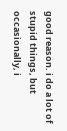good reason. i do a lot of stupid things, but occasionally, i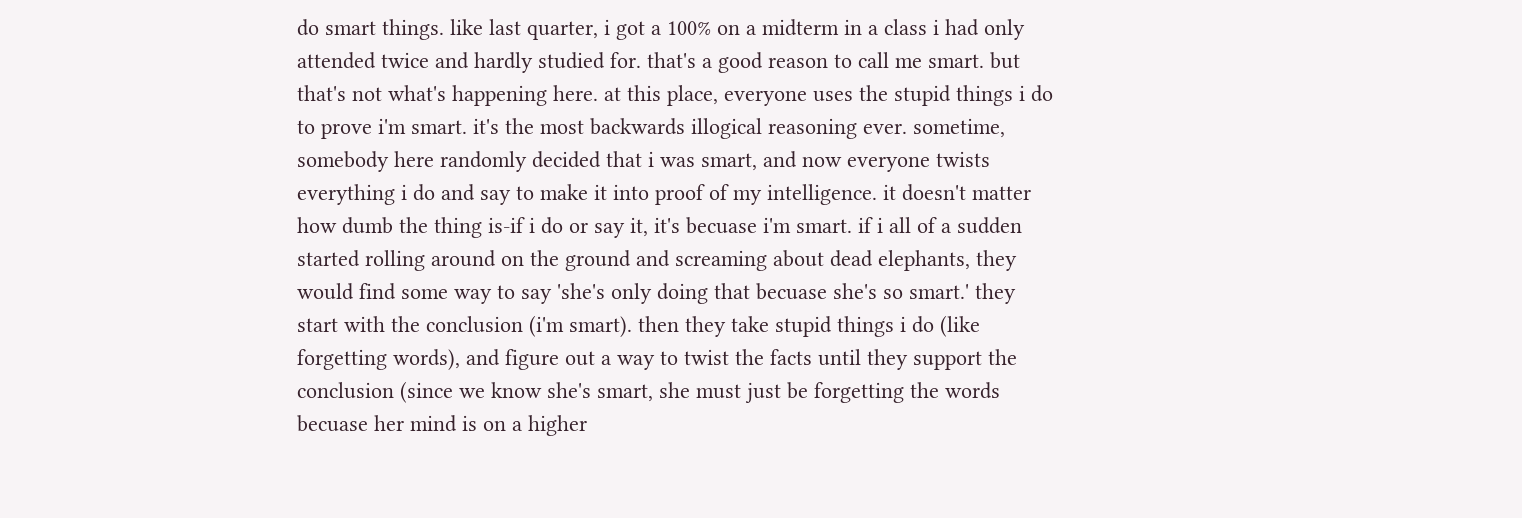do smart things. like last quarter, i got a 100% on a midterm in a class i had only attended twice and hardly studied for. that's a good reason to call me smart. but that's not what's happening here. at this place, everyone uses the stupid things i do to prove i'm smart. it's the most backwards illogical reasoning ever. sometime, somebody here randomly decided that i was smart, and now everyone twists everything i do and say to make it into proof of my intelligence. it doesn't matter how dumb the thing is-if i do or say it, it's becuase i'm smart. if i all of a sudden started rolling around on the ground and screaming about dead elephants, they would find some way to say 'she's only doing that becuase she's so smart.' they start with the conclusion (i'm smart). then they take stupid things i do (like forgetting words), and figure out a way to twist the facts until they support the conclusion (since we know she's smart, she must just be forgetting the words becuase her mind is on a higher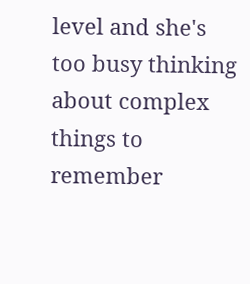level and she's too busy thinking about complex things to remember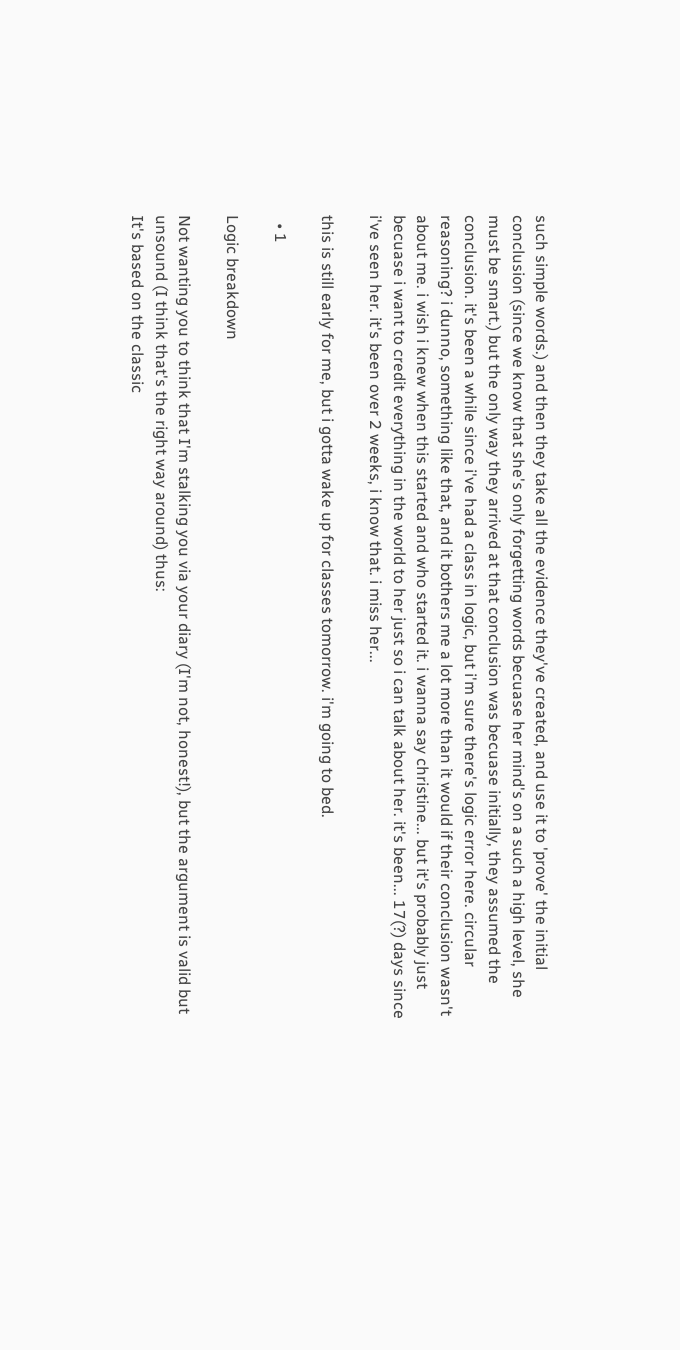such simple words.) and then they take all the evidence they've created, and use it to 'prove' the initial conclusion (since we know that she's only forgetting words becuase her mind's on a such a high level, she must be smart.) but the only way they arrived at that conclusion was becuase initially, they assumed the conclusion. it's been a while since i've had a class in logic, but i'm sure there's logic error here. circular reasoning? i dunno, something like that, and it bothers me a lot more than it would if their conclusion wasn't about me. i wish i knew when this started and who started it. i wanna say christine... but it's probably just becuase i want to credit everything in the world to her just so i can talk about her. it's been... 17(?) days since i've seen her. it's been over 2 weeks, i know that. i miss her...

this is still early for me, but i gotta wake up for classes tomorrow. i'm going to bed.

  • 1

Logic breakdown

Not wanting you to think that I'm stalking you via your diary (I'm not, honest!), but the argument is valid but unsound (I think that's the right way around) thus:
It's based on the classic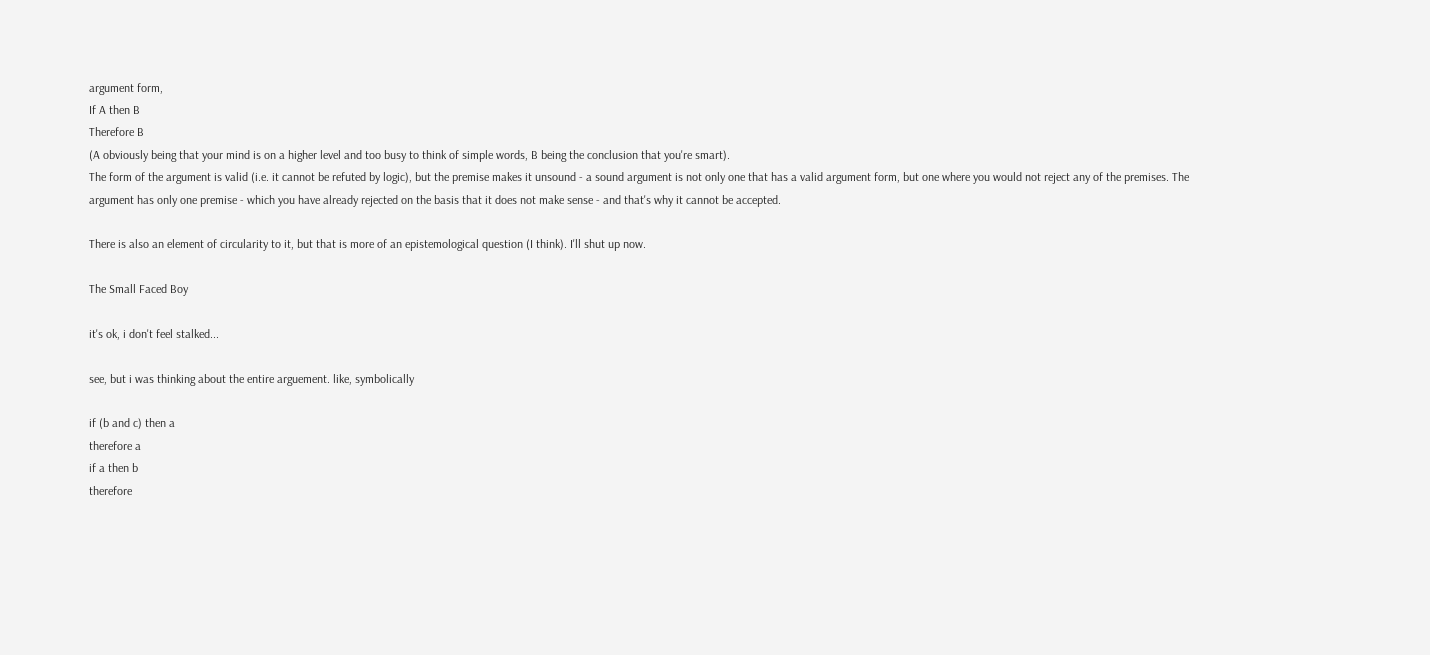argument form,
If A then B
Therefore B
(A obviously being that your mind is on a higher level and too busy to think of simple words, B being the conclusion that you're smart).
The form of the argument is valid (i.e. it cannot be refuted by logic), but the premise makes it unsound - a sound argument is not only one that has a valid argument form, but one where you would not reject any of the premises. The argument has only one premise - which you have already rejected on the basis that it does not make sense - and that's why it cannot be accepted.

There is also an element of circularity to it, but that is more of an epistemological question (I think). I'll shut up now.

The Small Faced Boy

it's ok, i don't feel stalked...

see, but i was thinking about the entire arguement. like, symbolically

if (b and c) then a
therefore a
if a then b
therefore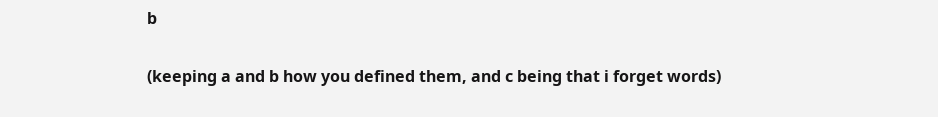b

(keeping a and b how you defined them, and c being that i forget words)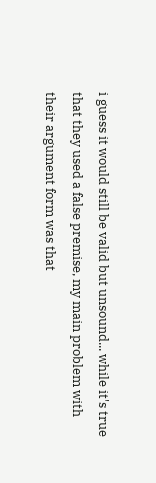i guess it would still be valid but unsound... while it's true that they used a false premise, my main problem with their argument form was that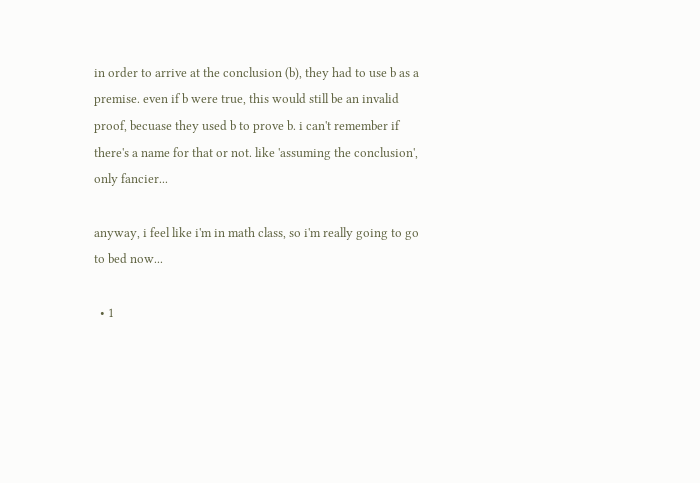in order to arrive at the conclusion (b), they had to use b as a premise. even if b were true, this would still be an invalid proof, becuase they used b to prove b. i can't remember if there's a name for that or not. like 'assuming the conclusion', only fancier...

anyway, i feel like i'm in math class, so i'm really going to go to bed now...

  • 1